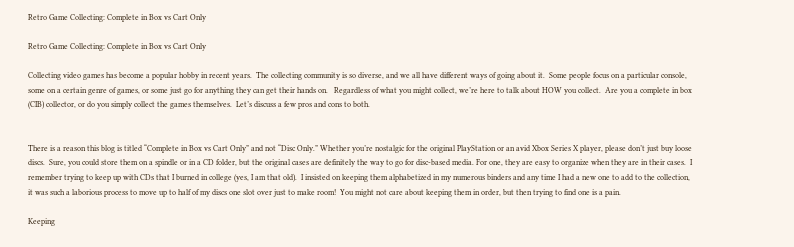Retro Game Collecting: Complete in Box vs Cart Only

Retro Game Collecting: Complete in Box vs Cart Only

Collecting video games has become a popular hobby in recent years.  The collecting community is so diverse, and we all have different ways of going about it.  Some people focus on a particular console, some on a certain genre of games, or some just go for anything they can get their hands on.   Regardless of what you might collect, we’re here to talk about HOW you collect.  Are you a complete in box (CIB) collector, or do you simply collect the games themselves.  Let’s discuss a few pros and cons to both.


There is a reason this blog is titled “Complete in Box vs Cart Only” and not “Disc Only.” Whether you’re nostalgic for the original PlayStation or an avid Xbox Series X player, please don’t just buy loose discs.  Sure, you could store them on a spindle or in a CD folder, but the original cases are definitely the way to go for disc-based media. For one, they are easy to organize when they are in their cases.  I remember trying to keep up with CDs that I burned in college (yes, I am that old).  I insisted on keeping them alphabetized in my numerous binders and any time I had a new one to add to the collection, it was such a laborious process to move up to half of my discs one slot over just to make room!  You might not care about keeping them in order, but then trying to find one is a pain.

Keeping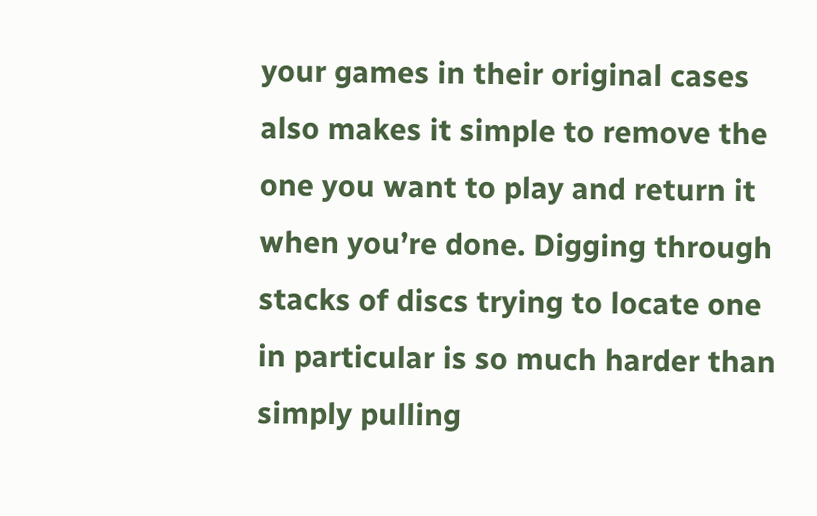your games in their original cases also makes it simple to remove the one you want to play and return it when you’re done. Digging through stacks of discs trying to locate one in particular is so much harder than simply pulling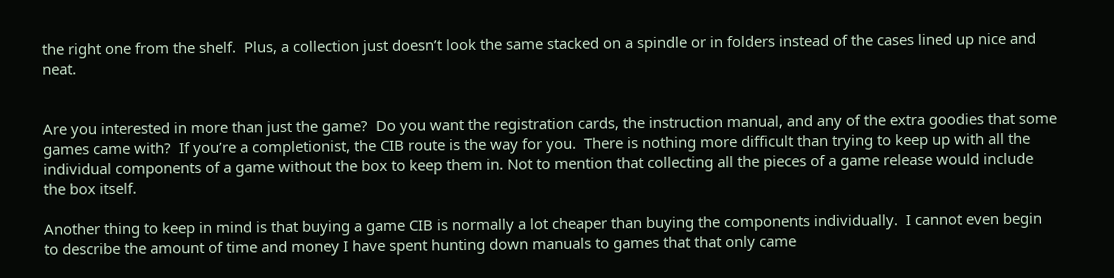the right one from the shelf.  Plus, a collection just doesn’t look the same stacked on a spindle or in folders instead of the cases lined up nice and neat.


Are you interested in more than just the game?  Do you want the registration cards, the instruction manual, and any of the extra goodies that some games came with?  If you’re a completionist, the CIB route is the way for you.  There is nothing more difficult than trying to keep up with all the individual components of a game without the box to keep them in. Not to mention that collecting all the pieces of a game release would include the box itself.

Another thing to keep in mind is that buying a game CIB is normally a lot cheaper than buying the components individually.  I cannot even begin to describe the amount of time and money I have spent hunting down manuals to games that that only came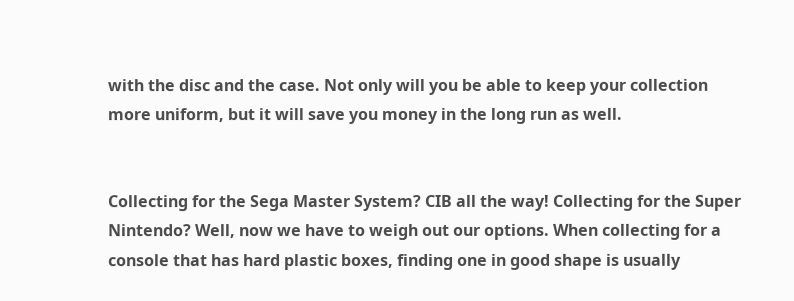with the disc and the case. Not only will you be able to keep your collection more uniform, but it will save you money in the long run as well.


Collecting for the Sega Master System? CIB all the way! Collecting for the Super Nintendo? Well, now we have to weigh out our options. When collecting for a console that has hard plastic boxes, finding one in good shape is usually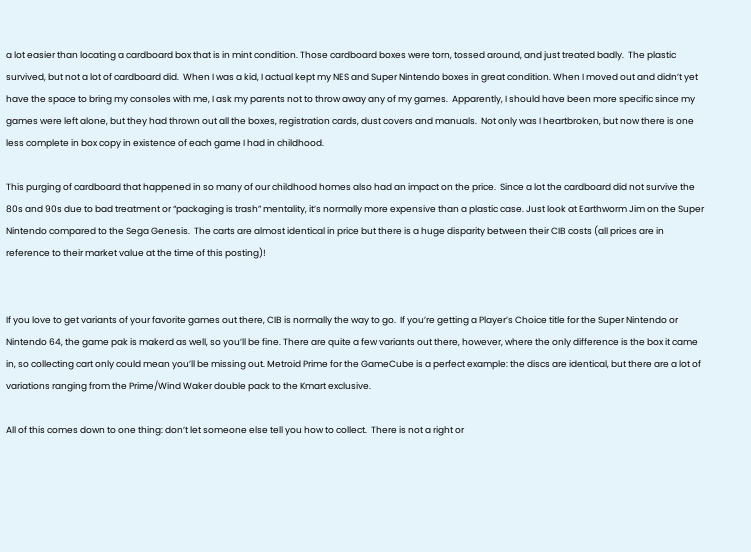a lot easier than locating a cardboard box that is in mint condition. Those cardboard boxes were torn, tossed around, and just treated badly.  The plastic survived, but not a lot of cardboard did.  When I was a kid, I actual kept my NES and Super Nintendo boxes in great condition. When I moved out and didn’t yet have the space to bring my consoles with me, I ask my parents not to throw away any of my games.  Apparently, I should have been more specific since my games were left alone, but they had thrown out all the boxes, registration cards, dust covers and manuals.  Not only was I heartbroken, but now there is one less complete in box copy in existence of each game I had in childhood.

This purging of cardboard that happened in so many of our childhood homes also had an impact on the price.  Since a lot the cardboard did not survive the 80s and 90s due to bad treatment or “packaging is trash” mentality, it’s normally more expensive than a plastic case. Just look at Earthworm Jim on the Super Nintendo compared to the Sega Genesis.  The carts are almost identical in price but there is a huge disparity between their CIB costs (all prices are in reference to their market value at the time of this posting)!


If you love to get variants of your favorite games out there, CIB is normally the way to go.  If you’re getting a Player’s Choice title for the Super Nintendo or Nintendo 64, the game pak is makerd as well, so you’ll be fine. There are quite a few variants out there, however, where the only difference is the box it came in, so collecting cart only could mean you’ll be missing out. Metroid Prime for the GameCube is a perfect example: the discs are identical, but there are a lot of variations ranging from the Prime/Wind Waker double pack to the Kmart exclusive.

All of this comes down to one thing: don’t let someone else tell you how to collect.  There is not a right or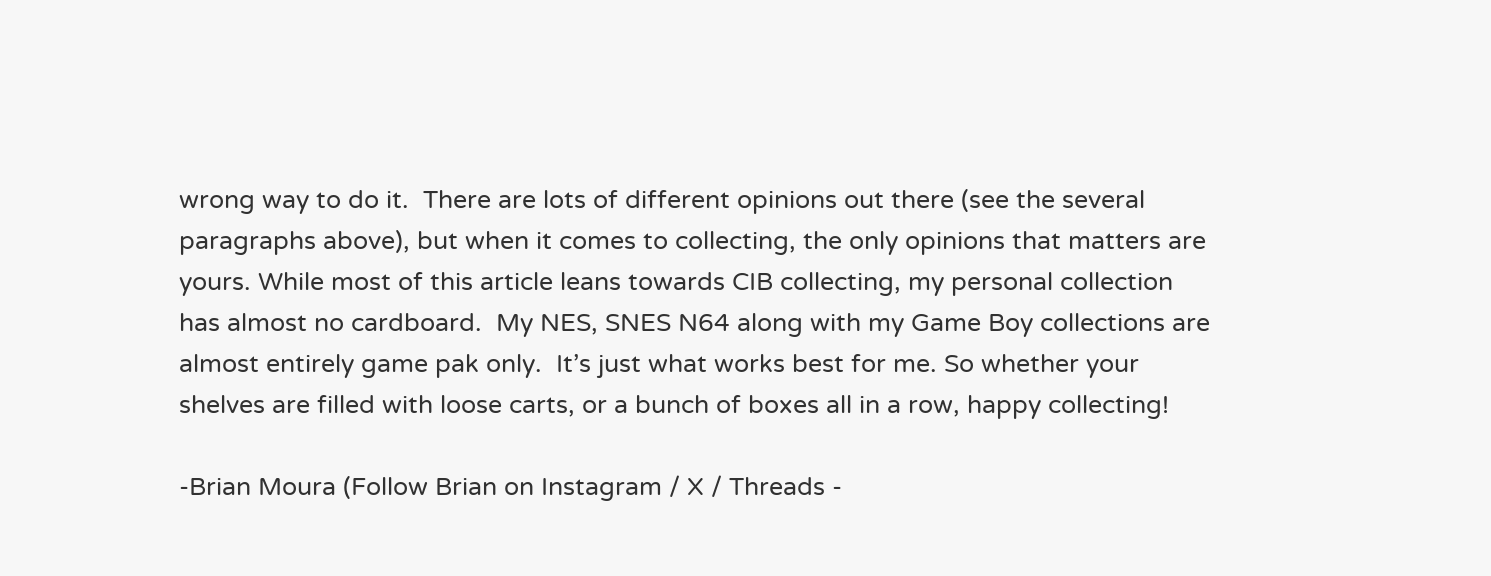wrong way to do it.  There are lots of different opinions out there (see the several paragraphs above), but when it comes to collecting, the only opinions that matters are yours. While most of this article leans towards CIB collecting, my personal collection has almost no cardboard.  My NES, SNES N64 along with my Game Boy collections are almost entirely game pak only.  It’s just what works best for me. So whether your shelves are filled with loose carts, or a bunch of boxes all in a row, happy collecting!

-Brian Moura (Follow Brian on Instagram / X / Threads -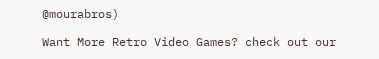@mourabros)

Want More Retro Video Games? check out our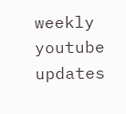weekly youtube updates